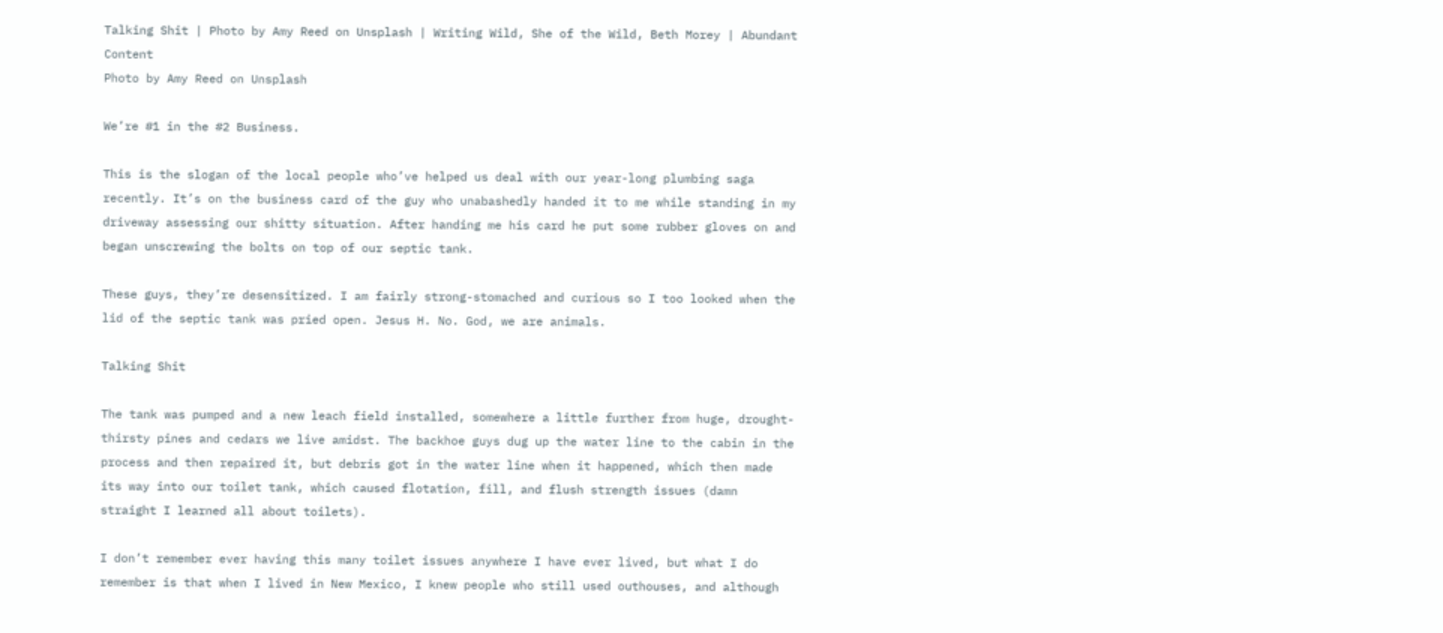Talking Shit | Photo by Amy Reed on Unsplash | Writing Wild, She of the Wild, Beth Morey | Abundant Content
Photo by Amy Reed on Unsplash

We’re #1 in the #2 Business.

This is the slogan of the local people who’ve helped us deal with our year-long plumbing saga recently. It’s on the business card of the guy who unabashedly handed it to me while standing in my driveway assessing our shitty situation. After handing me his card he put some rubber gloves on and began unscrewing the bolts on top of our septic tank.

These guys, they’re desensitized. I am fairly strong-stomached and curious so I too looked when the lid of the septic tank was pried open. Jesus H. No. God, we are animals.

Talking Shit

The tank was pumped and a new leach field installed, somewhere a little further from huge, drought-thirsty pines and cedars we live amidst. The backhoe guys dug up the water line to the cabin in the process and then repaired it, but debris got in the water line when it happened, which then made its way into our toilet tank, which caused flotation, fill, and flush strength issues (damn straight I learned all about toilets).

I don’t remember ever having this many toilet issues anywhere I have ever lived, but what I do remember is that when I lived in New Mexico, I knew people who still used outhouses, and although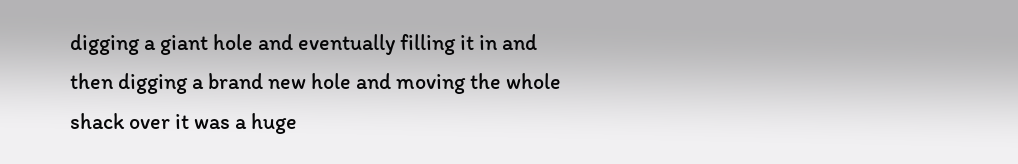digging a giant hole and eventually filling it in and then digging a brand new hole and moving the whole shack over it was a huge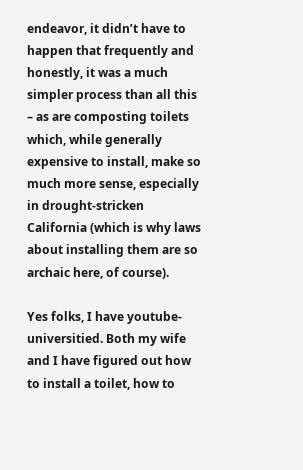endeavor, it didn’t have to happen that frequently and honestly, it was a much simpler process than all this – as are composting toilets which, while generally expensive to install, make so much more sense, especially in drought-stricken California (which is why laws about installing them are so archaic here, of course).

Yes folks, I have youtube-universitied. Both my wife and I have figured out how to install a toilet, how to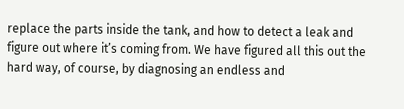replace the parts inside the tank, and how to detect a leak and figure out where it’s coming from. We have figured all this out the hard way, of course, by diagnosing an endless and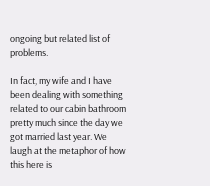ongoing but related list of problems.

In fact, my wife and I have been dealing with something related to our cabin bathroom pretty much since the day we got married last year. We laugh at the metaphor of how this here is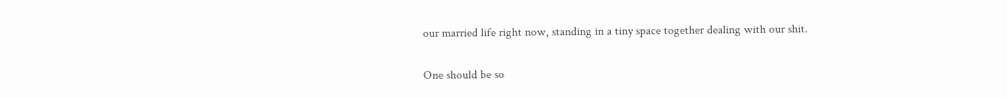our married life right now, standing in a tiny space together dealing with our shit.

One should be so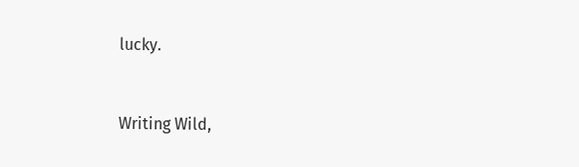lucky.


Writing Wild,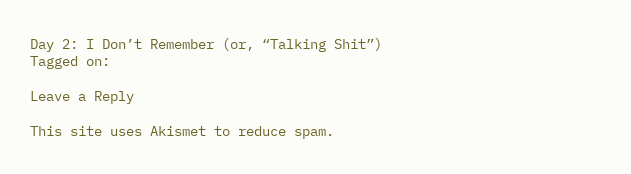Day 2: I Don’t Remember (or, “Talking Shit”)
Tagged on:

Leave a Reply

This site uses Akismet to reduce spam.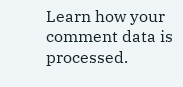Learn how your comment data is processed.